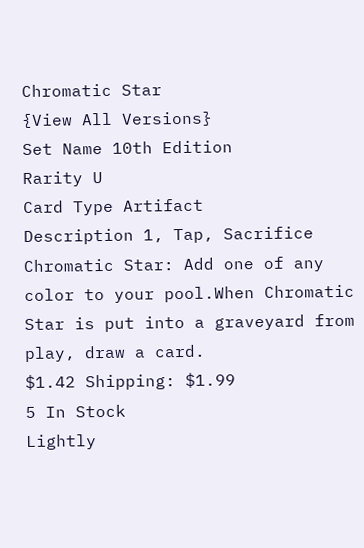Chromatic Star
{View All Versions}
Set Name 10th Edition
Rarity U
Card Type Artifact
Description 1, Tap, Sacrifice Chromatic Star: Add one of any color to your pool.When Chromatic Star is put into a graveyard from play, draw a card.
$1.42 Shipping: $1.99
5 In Stock
Lightly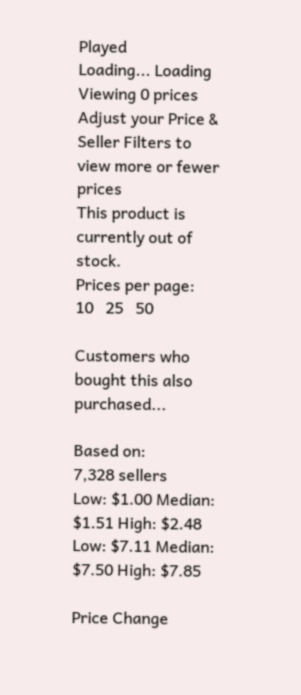Played
Loading... Loading
Viewing 0 prices
Adjust your Price & Seller Filters to view more or fewer prices
This product is currently out of stock.
Prices per page:   10   25   50

Customers who bought this also purchased...

Based on:
7,328 sellers
Low: $1.00 Median: $1.51 High: $2.48
Low: $7.11 Median: $7.50 High: $7.85

Price Change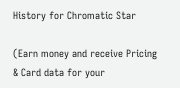History for Chromatic Star

(Earn money and receive Pricing & Card data for your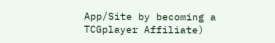App/Site by becoming a TCGplayer Affiliate)